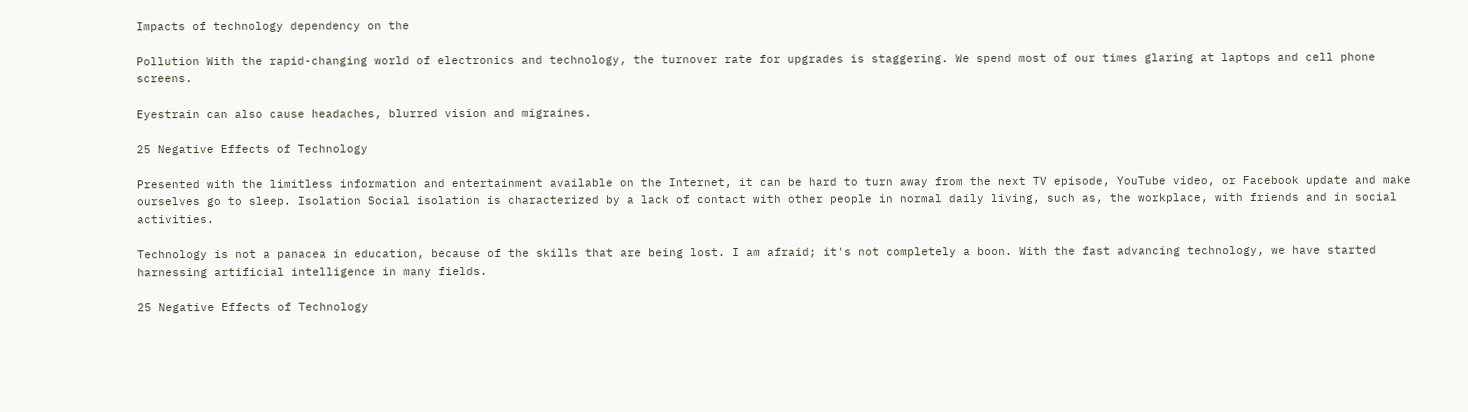Impacts of technology dependency on the

Pollution With the rapid-changing world of electronics and technology, the turnover rate for upgrades is staggering. We spend most of our times glaring at laptops and cell phone screens.

Eyestrain can also cause headaches, blurred vision and migraines.

25 Negative Effects of Technology

Presented with the limitless information and entertainment available on the Internet, it can be hard to turn away from the next TV episode, YouTube video, or Facebook update and make ourselves go to sleep. Isolation Social isolation is characterized by a lack of contact with other people in normal daily living, such as, the workplace, with friends and in social activities.

Technology is not a panacea in education, because of the skills that are being lost. I am afraid; it's not completely a boon. With the fast advancing technology, we have started harnessing artificial intelligence in many fields.

25 Negative Effects of Technology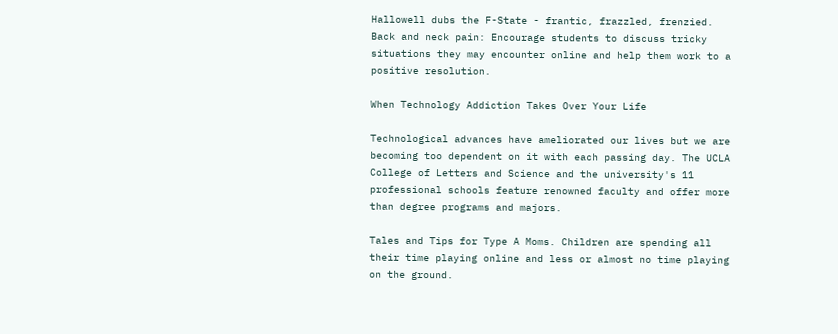Hallowell dubs the F-State - frantic, frazzled, frenzied. Back and neck pain: Encourage students to discuss tricky situations they may encounter online and help them work to a positive resolution.

When Technology Addiction Takes Over Your Life

Technological advances have ameliorated our lives but we are becoming too dependent on it with each passing day. The UCLA College of Letters and Science and the university's 11 professional schools feature renowned faculty and offer more than degree programs and majors.

Tales and Tips for Type A Moms. Children are spending all their time playing online and less or almost no time playing on the ground.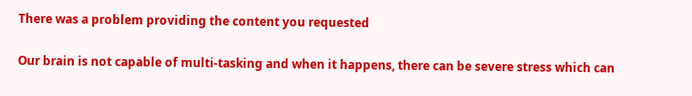There was a problem providing the content you requested

Our brain is not capable of multi-tasking and when it happens, there can be severe stress which can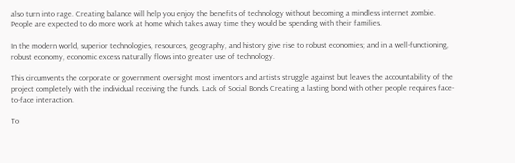also turn into rage. Creating balance will help you enjoy the benefits of technology without becoming a mindless internet zombie. People are expected to do more work at home which takes away time they would be spending with their families.

In the modern world, superior technologies, resources, geography, and history give rise to robust economies; and in a well-functioning, robust economy, economic excess naturally flows into greater use of technology.

This circumvents the corporate or government oversight most inventors and artists struggle against but leaves the accountability of the project completely with the individual receiving the funds. Lack of Social Bonds Creating a lasting bond with other people requires face-to-face interaction.

To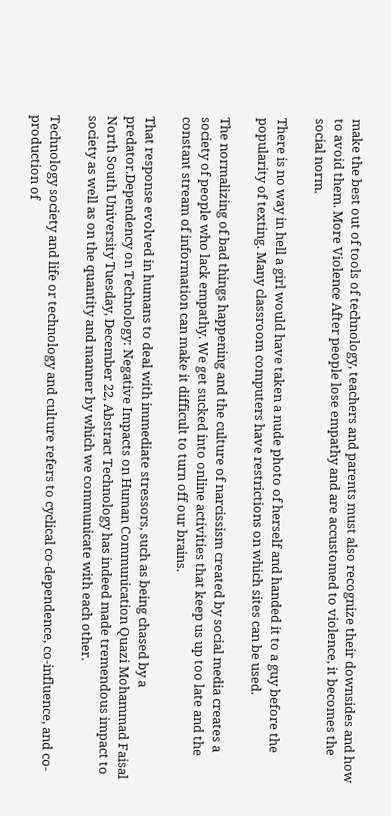make the best out of tools of technology, teachers and parents must also recognize their downsides and how to avoid them. More Violence After people lose empathy and are accustomed to violence, it becomes the social norm.

There is no way in hell a girl would have taken a nude photo of herself and handed it to a guy before the popularity of texting. Many classroom computers have restrictions on which sites can be used.

The normalizing of bad things happening and the culture of narcissism created by social media creates a society of people who lack empathy. We get sucked into online activities that keep us up too late and the constant stream of information can make it difficult to turn off our brains.

That response evolved in humans to deal with immediate stressors, such as being chased by a predator.Dependency on Technology: Negative Impacts on Human Communication Quazi Mohammad Faisal North South University Tuesday, December 22, Abstract Technology has indeed made tremendous impact to society as well as on the quantity and manner by which we communicate with each other.

Technology society and life or technology and culture refers to cyclical co-dependence, co-influence, and co-production of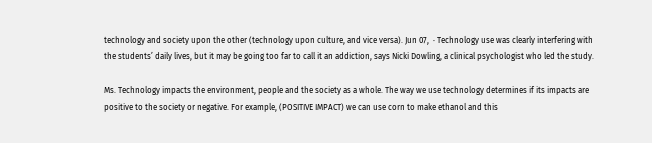technology and society upon the other (technology upon culture, and vice versa). Jun 07,  · Technology use was clearly interfering with the students’ daily lives, but it may be going too far to call it an addiction, says Nicki Dowling, a clinical psychologist who led the study.

Ms. Technology impacts the environment, people and the society as a whole. The way we use technology determines if its impacts are positive to the society or negative. For example, (POSITIVE IMPACT) we can use corn to make ethanol and this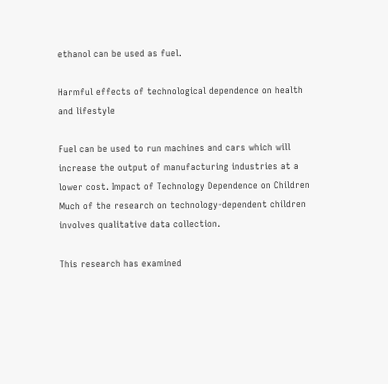ethanol can be used as fuel.

Harmful effects of technological dependence on health and lifestyle

Fuel can be used to run machines and cars which will increase the output of manufacturing industries at a lower cost. Impact of Technology Dependence on Children Much of the research on technology-dependent children involves qualitative data collection.

This research has examined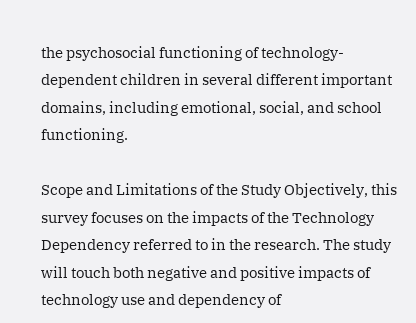the psychosocial functioning of technology-dependent children in several different important domains, including emotional, social, and school functioning.

Scope and Limitations of the Study Objectively, this survey focuses on the impacts of the Technology Dependency referred to in the research. The study will touch both negative and positive impacts of technology use and dependency of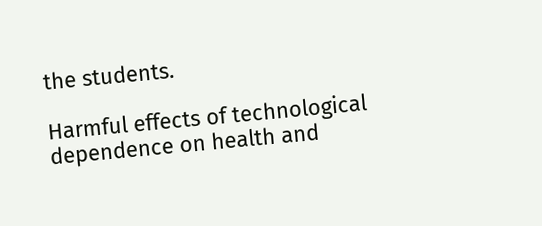the students.

Harmful effects of technological dependence on health and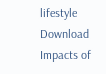lifestyle Download
Impacts of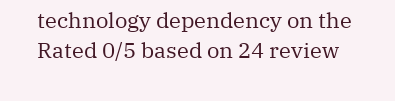technology dependency on the
Rated 0/5 based on 24 review